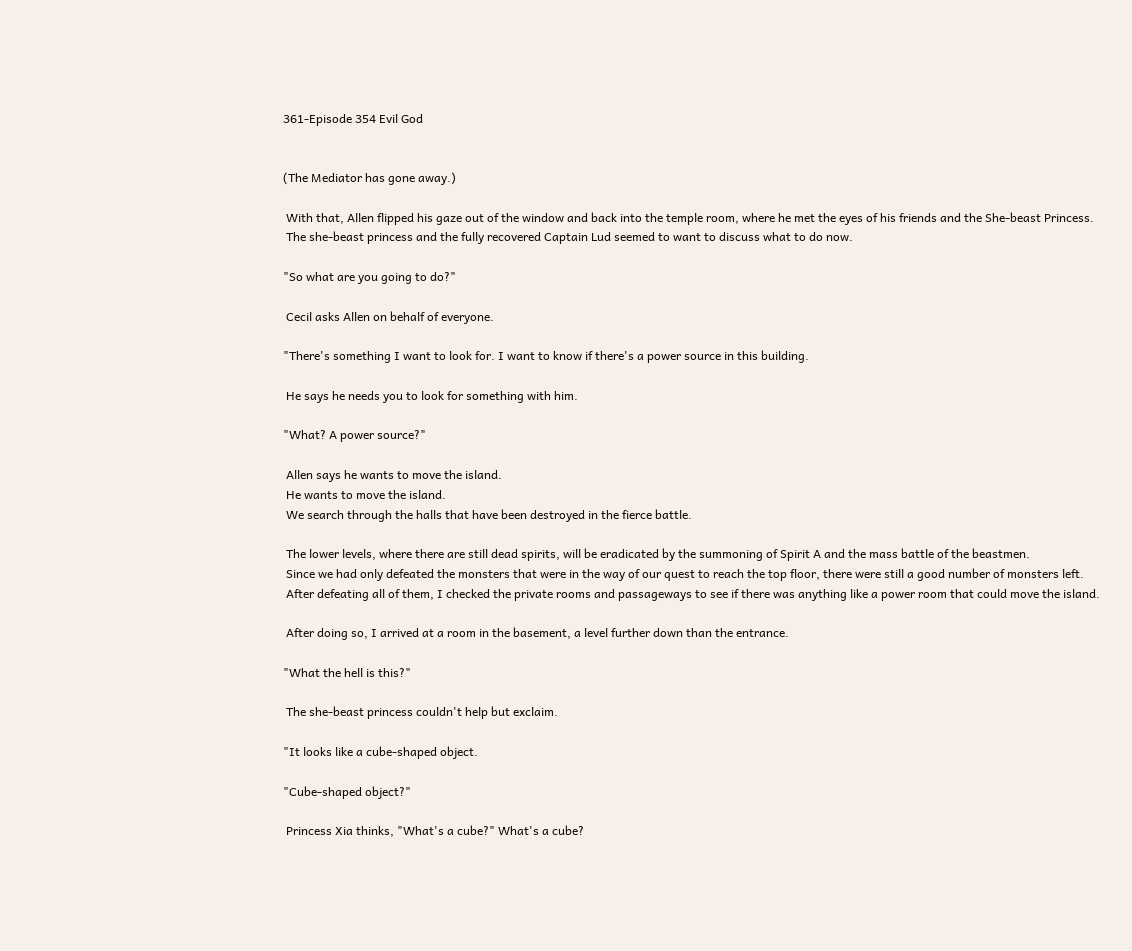361-Episode 354 Evil God


(The Mediator has gone away.)

 With that, Allen flipped his gaze out of the window and back into the temple room, where he met the eyes of his friends and the She-beast Princess.
 The she-beast princess and the fully recovered Captain Lud seemed to want to discuss what to do now.

"So what are you going to do?"

 Cecil asks Allen on behalf of everyone.

"There's something I want to look for. I want to know if there's a power source in this building.

 He says he needs you to look for something with him.

"What? A power source?"

 Allen says he wants to move the island.
 He wants to move the island.
 We search through the halls that have been destroyed in the fierce battle.

 The lower levels, where there are still dead spirits, will be eradicated by the summoning of Spirit A and the mass battle of the beastmen.
 Since we had only defeated the monsters that were in the way of our quest to reach the top floor, there were still a good number of monsters left.
 After defeating all of them, I checked the private rooms and passageways to see if there was anything like a power room that could move the island.

 After doing so, I arrived at a room in the basement, a level further down than the entrance.

"What the hell is this?"

 The she-beast princess couldn't help but exclaim.

"It looks like a cube-shaped object.

"Cube-shaped object?"

 Princess Xia thinks, "What's a cube?" What's a cube?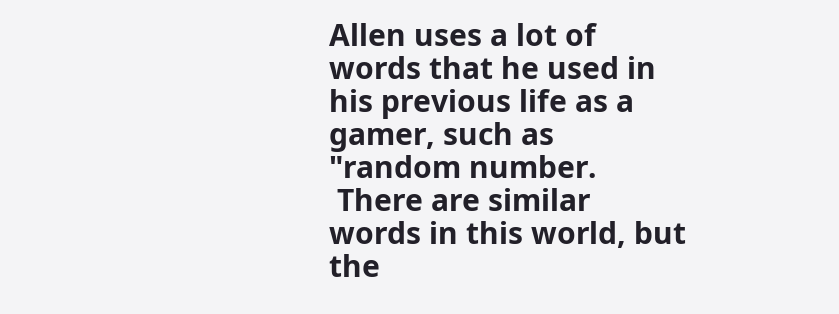Allen uses a lot of words that he used in his previous life as a gamer, such as "random number.
 There are similar words in this world, but the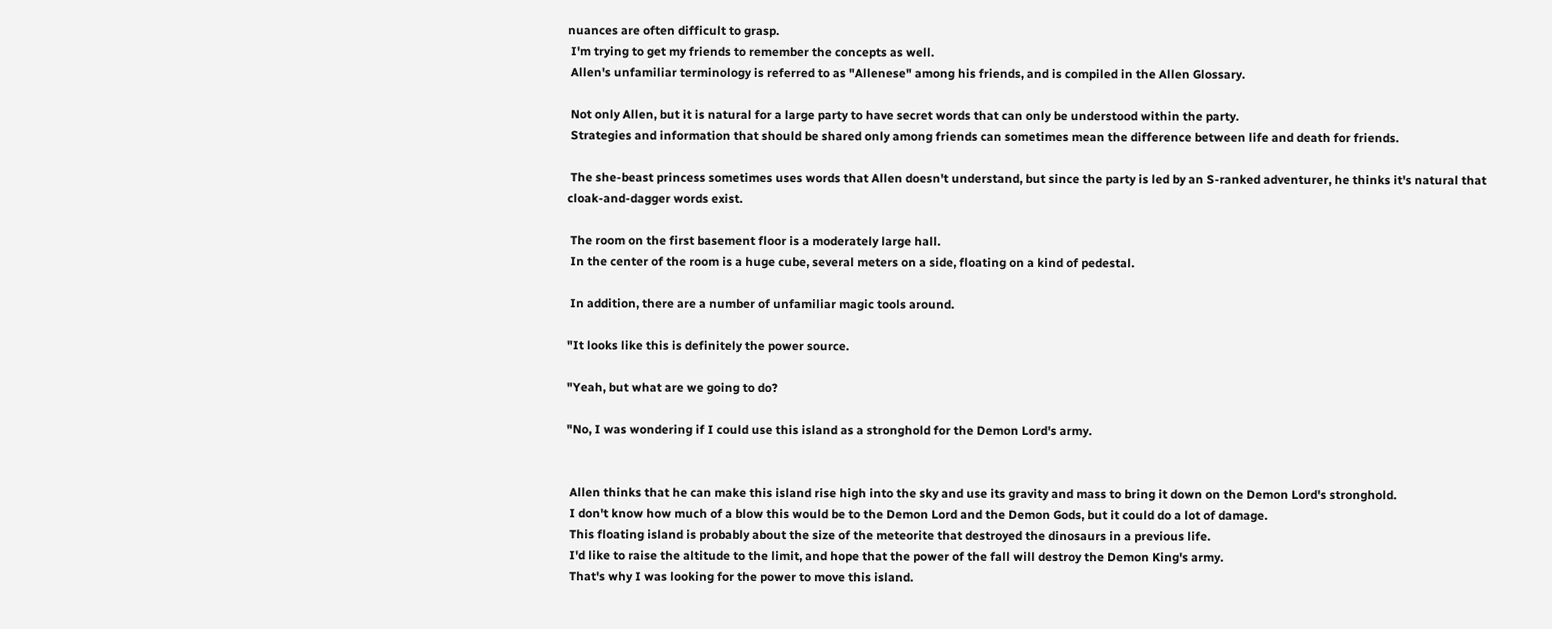nuances are often difficult to grasp.
 I'm trying to get my friends to remember the concepts as well.
 Allen's unfamiliar terminology is referred to as "Allenese" among his friends, and is compiled in the Allen Glossary.

 Not only Allen, but it is natural for a large party to have secret words that can only be understood within the party.
 Strategies and information that should be shared only among friends can sometimes mean the difference between life and death for friends.

 The she-beast princess sometimes uses words that Allen doesn't understand, but since the party is led by an S-ranked adventurer, he thinks it's natural that cloak-and-dagger words exist.

 The room on the first basement floor is a moderately large hall.
 In the center of the room is a huge cube, several meters on a side, floating on a kind of pedestal.

 In addition, there are a number of unfamiliar magic tools around.

"It looks like this is definitely the power source.

"Yeah, but what are we going to do?

"No, I was wondering if I could use this island as a stronghold for the Demon Lord's army.


 Allen thinks that he can make this island rise high into the sky and use its gravity and mass to bring it down on the Demon Lord's stronghold.
 I don't know how much of a blow this would be to the Demon Lord and the Demon Gods, but it could do a lot of damage.
 This floating island is probably about the size of the meteorite that destroyed the dinosaurs in a previous life.
 I'd like to raise the altitude to the limit, and hope that the power of the fall will destroy the Demon King's army.
 That's why I was looking for the power to move this island.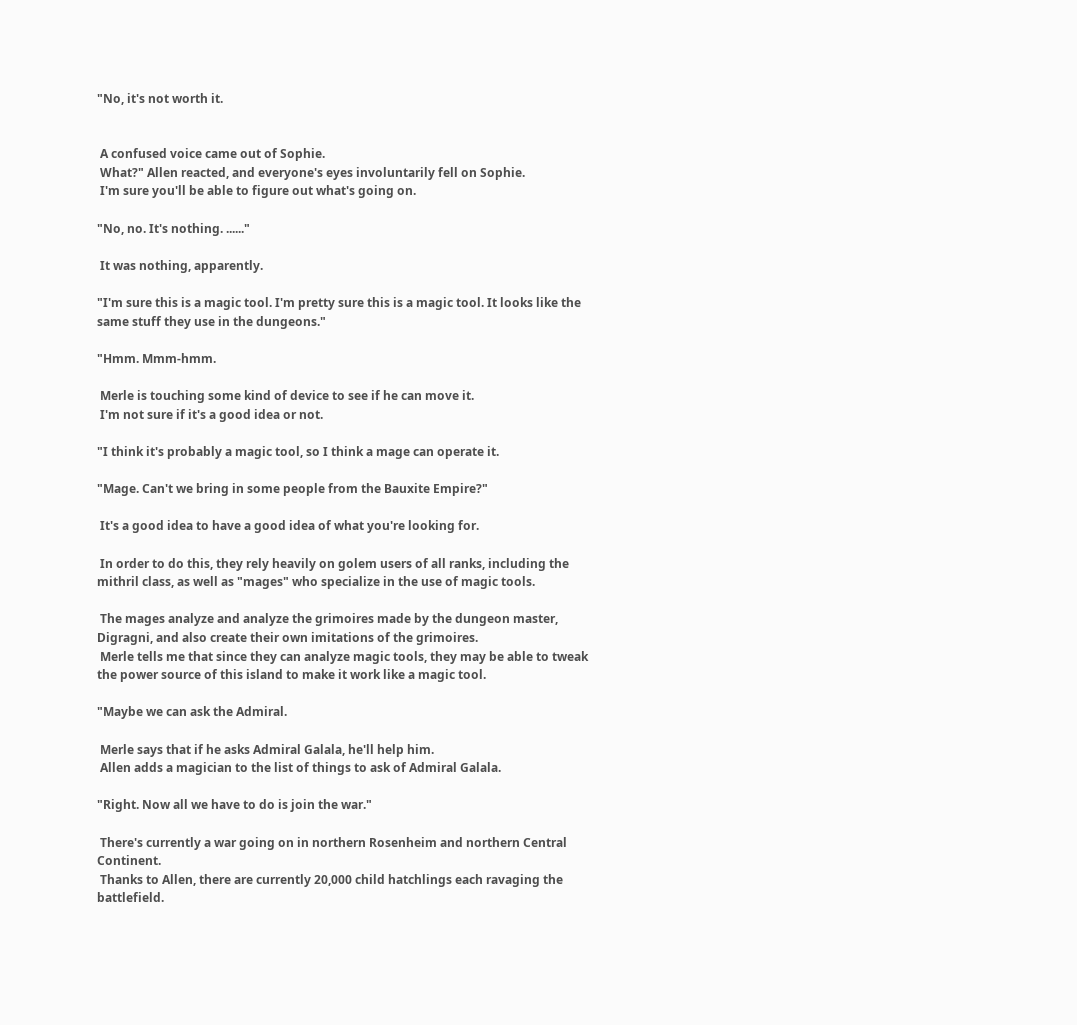"No, it's not worth it.


 A confused voice came out of Sophie.
 What?" Allen reacted, and everyone's eyes involuntarily fell on Sophie.
 I'm sure you'll be able to figure out what's going on.

"No, no. It's nothing. ......"

 It was nothing, apparently.

"I'm sure this is a magic tool. I'm pretty sure this is a magic tool. It looks like the same stuff they use in the dungeons."

"Hmm. Mmm-hmm.

 Merle is touching some kind of device to see if he can move it.
 I'm not sure if it's a good idea or not.

"I think it's probably a magic tool, so I think a mage can operate it.

"Mage. Can't we bring in some people from the Bauxite Empire?"

 It's a good idea to have a good idea of what you're looking for.

 In order to do this, they rely heavily on golem users of all ranks, including the mithril class, as well as "mages" who specialize in the use of magic tools.

 The mages analyze and analyze the grimoires made by the dungeon master, Digragni, and also create their own imitations of the grimoires.
 Merle tells me that since they can analyze magic tools, they may be able to tweak the power source of this island to make it work like a magic tool.

"Maybe we can ask the Admiral.

 Merle says that if he asks Admiral Galala, he'll help him.
 Allen adds a magician to the list of things to ask of Admiral Galala.

"Right. Now all we have to do is join the war."

 There's currently a war going on in northern Rosenheim and northern Central Continent.
 Thanks to Allen, there are currently 20,000 child hatchlings each ravaging the battlefield.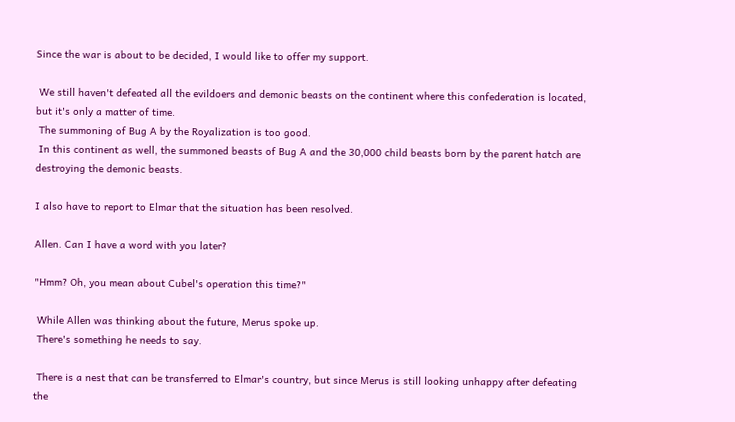Since the war is about to be decided, I would like to offer my support.

 We still haven't defeated all the evildoers and demonic beasts on the continent where this confederation is located, but it's only a matter of time.
 The summoning of Bug A by the Royalization is too good.
 In this continent as well, the summoned beasts of Bug A and the 30,000 child beasts born by the parent hatch are destroying the demonic beasts.

I also have to report to Elmar that the situation has been resolved.

Allen. Can I have a word with you later?

"Hmm? Oh, you mean about Cubel's operation this time?"

 While Allen was thinking about the future, Merus spoke up.
 There's something he needs to say.

 There is a nest that can be transferred to Elmar's country, but since Merus is still looking unhappy after defeating the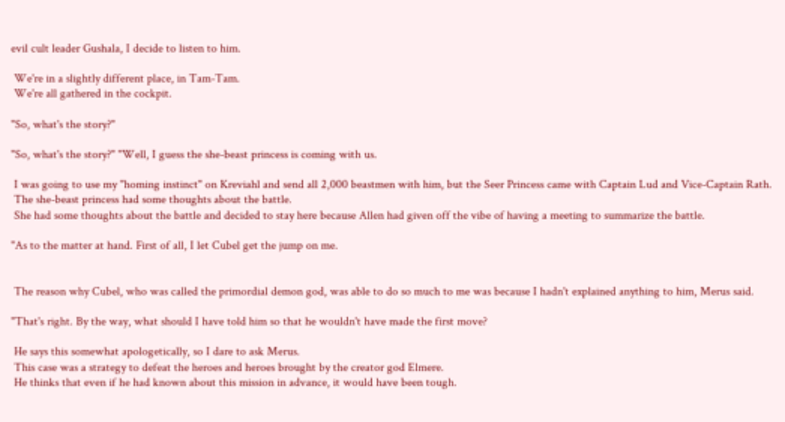evil cult leader Gushala, I decide to listen to him.

 We're in a slightly different place, in Tam-Tam.
 We're all gathered in the cockpit.

"So, what's the story?"

"So, what's the story?" "Well, I guess the she-beast princess is coming with us.

 I was going to use my "homing instinct" on Kreviahl and send all 2,000 beastmen with him, but the Seer Princess came with Captain Lud and Vice-Captain Rath.
 The she-beast princess had some thoughts about the battle.
 She had some thoughts about the battle and decided to stay here because Allen had given off the vibe of having a meeting to summarize the battle.

"As to the matter at hand. First of all, I let Cubel get the jump on me.


 The reason why Cubel, who was called the primordial demon god, was able to do so much to me was because I hadn't explained anything to him, Merus said.

"That's right. By the way, what should I have told him so that he wouldn't have made the first move?

 He says this somewhat apologetically, so I dare to ask Merus.
 This case was a strategy to defeat the heroes and heroes brought by the creator god Elmere.
 He thinks that even if he had known about this mission in advance, it would have been tough.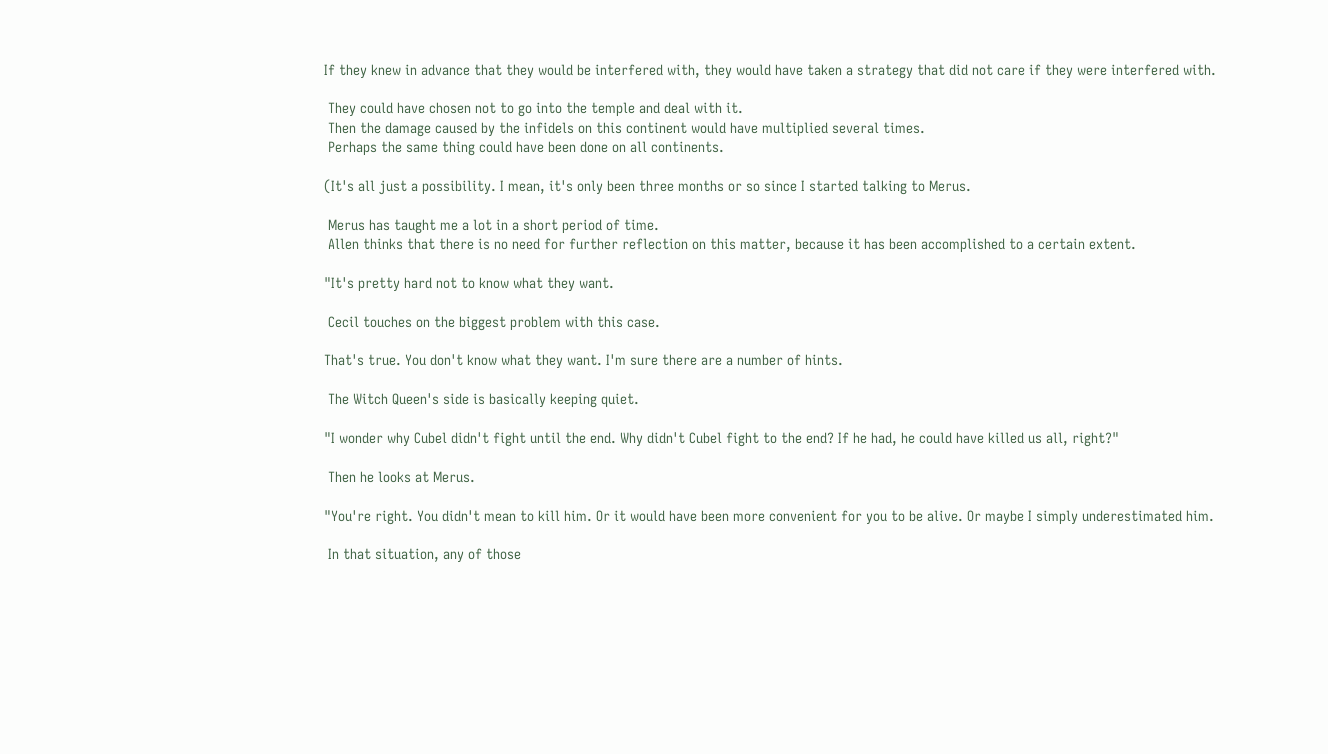If they knew in advance that they would be interfered with, they would have taken a strategy that did not care if they were interfered with.

 They could have chosen not to go into the temple and deal with it.
 Then the damage caused by the infidels on this continent would have multiplied several times.
 Perhaps the same thing could have been done on all continents.

(It's all just a possibility. I mean, it's only been three months or so since I started talking to Merus.

 Merus has taught me a lot in a short period of time.
 Allen thinks that there is no need for further reflection on this matter, because it has been accomplished to a certain extent.

"It's pretty hard not to know what they want.

 Cecil touches on the biggest problem with this case.

That's true. You don't know what they want. I'm sure there are a number of hints.

 The Witch Queen's side is basically keeping quiet.

"I wonder why Cubel didn't fight until the end. Why didn't Cubel fight to the end? If he had, he could have killed us all, right?"

 Then he looks at Merus.

"You're right. You didn't mean to kill him. Or it would have been more convenient for you to be alive. Or maybe I simply underestimated him.

 In that situation, any of those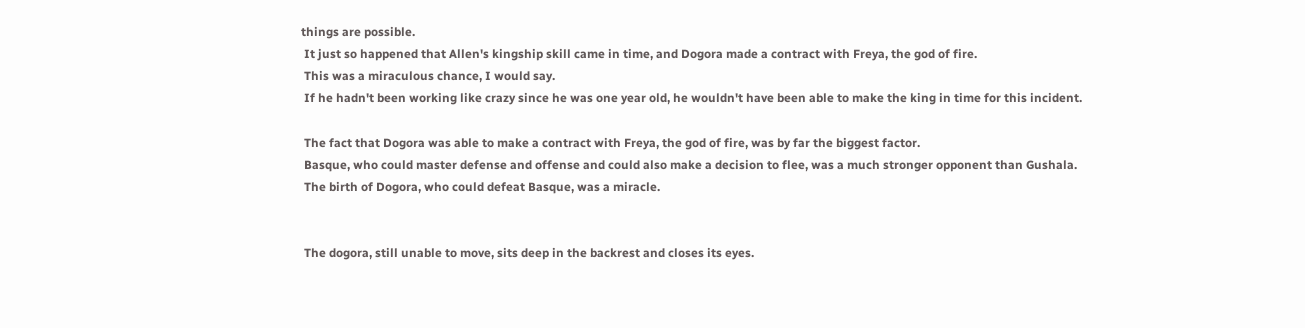things are possible.
 It just so happened that Allen's kingship skill came in time, and Dogora made a contract with Freya, the god of fire.
 This was a miraculous chance, I would say.
 If he hadn't been working like crazy since he was one year old, he wouldn't have been able to make the king in time for this incident.

 The fact that Dogora was able to make a contract with Freya, the god of fire, was by far the biggest factor.
 Basque, who could master defense and offense and could also make a decision to flee, was a much stronger opponent than Gushala.
 The birth of Dogora, who could defeat Basque, was a miracle.


 The dogora, still unable to move, sits deep in the backrest and closes its eyes.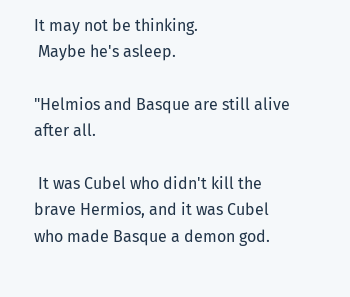It may not be thinking.
 Maybe he's asleep.

"Helmios and Basque are still alive after all.

 It was Cubel who didn't kill the brave Hermios, and it was Cubel who made Basque a demon god.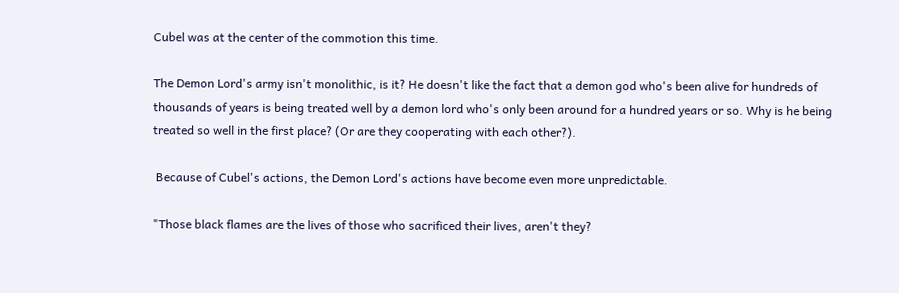Cubel was at the center of the commotion this time.

The Demon Lord's army isn't monolithic, is it? He doesn't like the fact that a demon god who's been alive for hundreds of thousands of years is being treated well by a demon lord who's only been around for a hundred years or so. Why is he being treated so well in the first place? (Or are they cooperating with each other?).

 Because of Cubel's actions, the Demon Lord's actions have become even more unpredictable.

"Those black flames are the lives of those who sacrificed their lives, aren't they?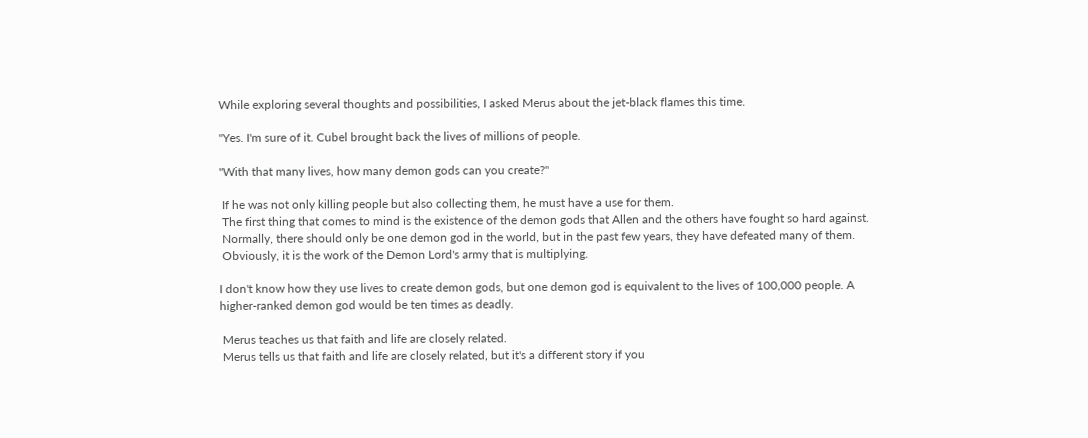While exploring several thoughts and possibilities, I asked Merus about the jet-black flames this time.

"Yes. I'm sure of it. Cubel brought back the lives of millions of people.

"With that many lives, how many demon gods can you create?"

 If he was not only killing people but also collecting them, he must have a use for them.
 The first thing that comes to mind is the existence of the demon gods that Allen and the others have fought so hard against.
 Normally, there should only be one demon god in the world, but in the past few years, they have defeated many of them.
 Obviously, it is the work of the Demon Lord's army that is multiplying.

I don't know how they use lives to create demon gods, but one demon god is equivalent to the lives of 100,000 people. A higher-ranked demon god would be ten times as deadly.

 Merus teaches us that faith and life are closely related.
 Merus tells us that faith and life are closely related, but it's a different story if you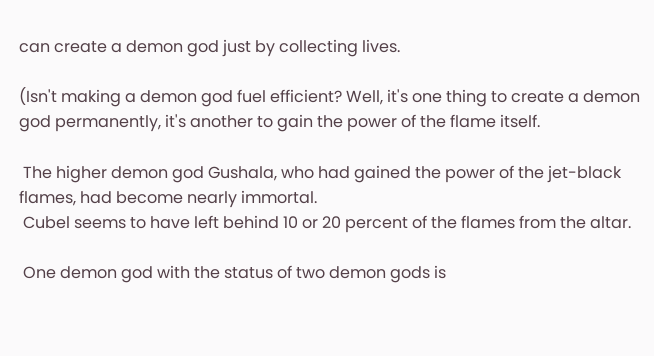can create a demon god just by collecting lives.

(Isn't making a demon god fuel efficient? Well, it's one thing to create a demon god permanently, it's another to gain the power of the flame itself.

 The higher demon god Gushala, who had gained the power of the jet-black flames, had become nearly immortal.
 Cubel seems to have left behind 10 or 20 percent of the flames from the altar.

 One demon god with the status of two demon gods is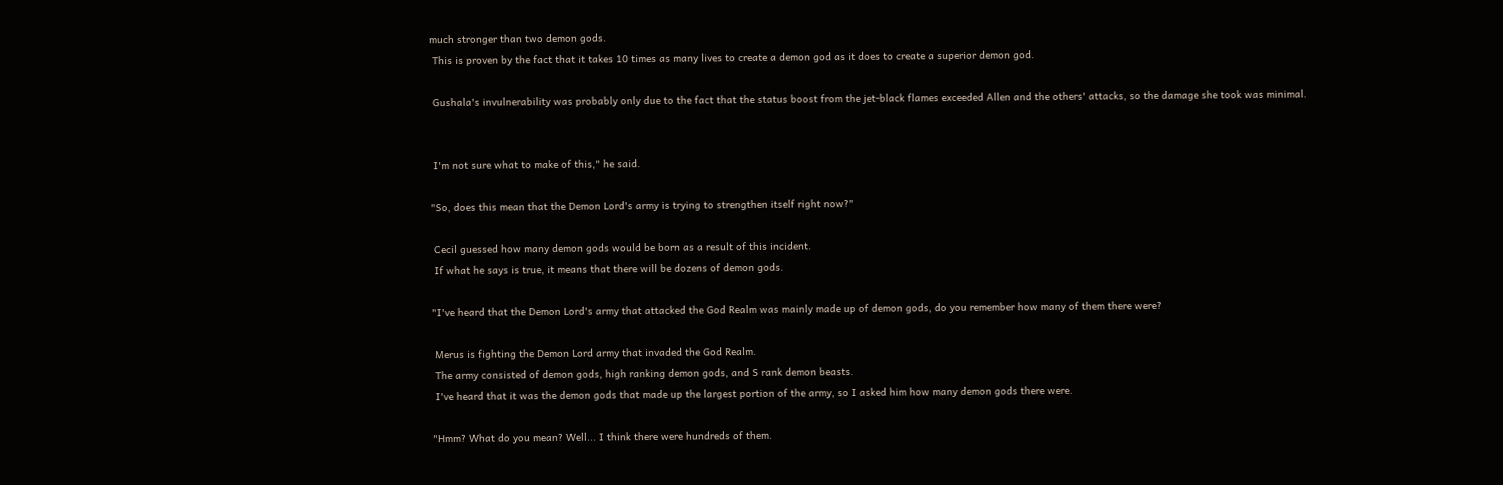much stronger than two demon gods.
 This is proven by the fact that it takes 10 times as many lives to create a demon god as it does to create a superior demon god.

 Gushala's invulnerability was probably only due to the fact that the status boost from the jet-black flames exceeded Allen and the others' attacks, so the damage she took was minimal.


 I'm not sure what to make of this," he said.

"So, does this mean that the Demon Lord's army is trying to strengthen itself right now?"

 Cecil guessed how many demon gods would be born as a result of this incident.
 If what he says is true, it means that there will be dozens of demon gods.

"I've heard that the Demon Lord's army that attacked the God Realm was mainly made up of demon gods, do you remember how many of them there were?

 Merus is fighting the Demon Lord army that invaded the God Realm.
 The army consisted of demon gods, high ranking demon gods, and S rank demon beasts.
 I've heard that it was the demon gods that made up the largest portion of the army, so I asked him how many demon gods there were.

"Hmm? What do you mean? Well... I think there were hundreds of them.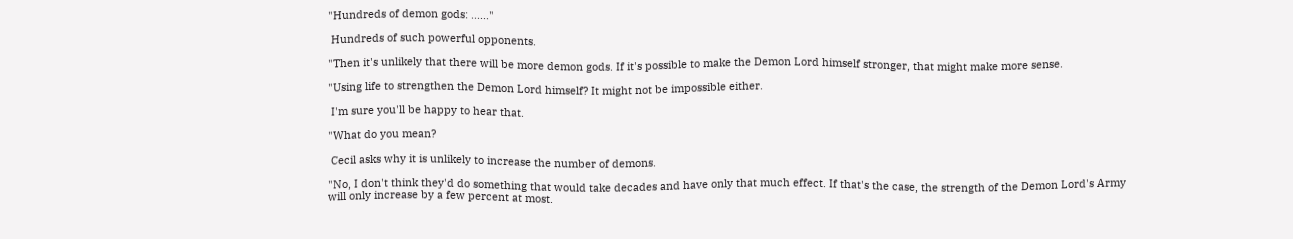"Hundreds of demon gods: ......"

 Hundreds of such powerful opponents.

"Then it's unlikely that there will be more demon gods. If it's possible to make the Demon Lord himself stronger, that might make more sense.

"Using life to strengthen the Demon Lord himself? It might not be impossible either.

 I'm sure you'll be happy to hear that.

"What do you mean?

 Cecil asks why it is unlikely to increase the number of demons.

"No, I don't think they'd do something that would take decades and have only that much effect. If that's the case, the strength of the Demon Lord's Army will only increase by a few percent at most.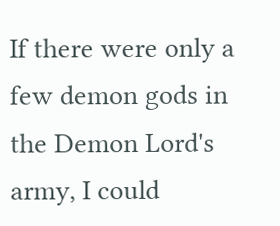If there were only a few demon gods in the Demon Lord's army, I could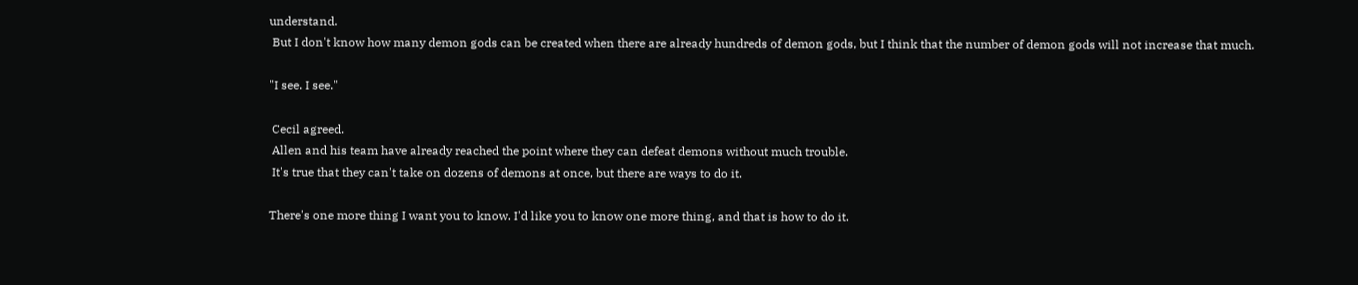understand.
 But I don't know how many demon gods can be created when there are already hundreds of demon gods, but I think that the number of demon gods will not increase that much.

"I see. I see."

 Cecil agreed.
 Allen and his team have already reached the point where they can defeat demons without much trouble.
 It's true that they can't take on dozens of demons at once, but there are ways to do it.

There's one more thing I want you to know. I'd like you to know one more thing, and that is how to do it.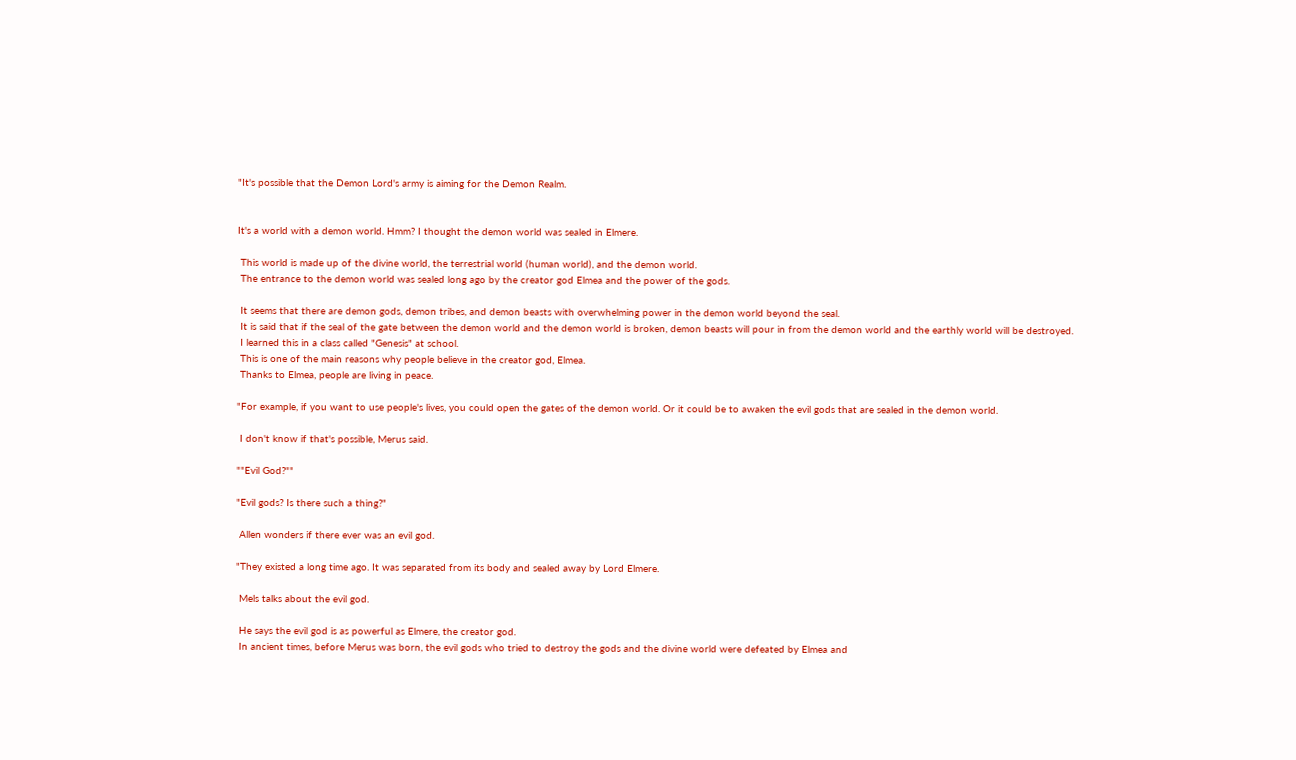"It's possible that the Demon Lord's army is aiming for the Demon Realm.


It's a world with a demon world. Hmm? I thought the demon world was sealed in Elmere.

 This world is made up of the divine world, the terrestrial world (human world), and the demon world.
 The entrance to the demon world was sealed long ago by the creator god Elmea and the power of the gods.

 It seems that there are demon gods, demon tribes, and demon beasts with overwhelming power in the demon world beyond the seal.
 It is said that if the seal of the gate between the demon world and the demon world is broken, demon beasts will pour in from the demon world and the earthly world will be destroyed.
 I learned this in a class called "Genesis" at school.
 This is one of the main reasons why people believe in the creator god, Elmea.
 Thanks to Elmea, people are living in peace.

"For example, if you want to use people's lives, you could open the gates of the demon world. Or it could be to awaken the evil gods that are sealed in the demon world.

 I don't know if that's possible, Merus said.

""Evil God?""

"Evil gods? Is there such a thing?"

 Allen wonders if there ever was an evil god.

"They existed a long time ago. It was separated from its body and sealed away by Lord Elmere.

 Mels talks about the evil god.

 He says the evil god is as powerful as Elmere, the creator god.
 In ancient times, before Merus was born, the evil gods who tried to destroy the gods and the divine world were defeated by Elmea and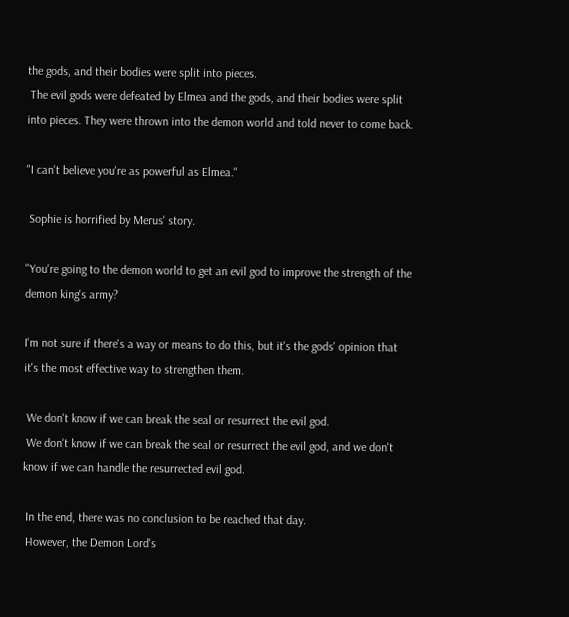the gods, and their bodies were split into pieces.
 The evil gods were defeated by Elmea and the gods, and their bodies were split into pieces. They were thrown into the demon world and told never to come back.

"I can't believe you're as powerful as Elmea."

 Sophie is horrified by Merus' story.

"You're going to the demon world to get an evil god to improve the strength of the demon king's army?

I'm not sure if there's a way or means to do this, but it's the gods' opinion that it's the most effective way to strengthen them.

 We don't know if we can break the seal or resurrect the evil god.
 We don't know if we can break the seal or resurrect the evil god, and we don't know if we can handle the resurrected evil god.

 In the end, there was no conclusion to be reached that day.
 However, the Demon Lord's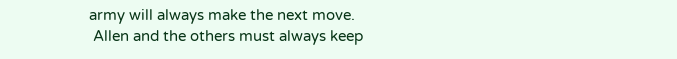army will always make the next move.
 Allen and the others must always keep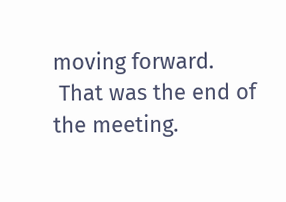moving forward.
 That was the end of the meeting.